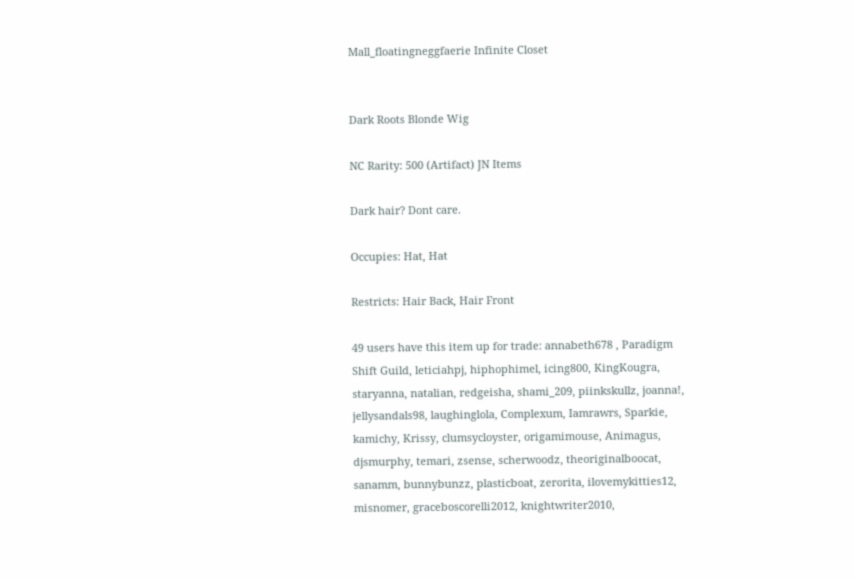Mall_floatingneggfaerie Infinite Closet


Dark Roots Blonde Wig

NC Rarity: 500 (Artifact) JN Items

Dark hair? Dont care.

Occupies: Hat, Hat

Restricts: Hair Back, Hair Front

49 users have this item up for trade: annabeth678 , Paradigm Shift Guild, leticiahpj, hiphophimel, icing800, KingKougra, staryanna, natalian, redgeisha, shami_209, piinkskullz, joanna!, jellysandals98, laughinglola, Complexum, Iamrawrs, Sparkie, kamichy, Krissy, clumsycloyster, origamimouse, Animagus, djsmurphy, temari, zsense, scherwoodz, theoriginalboocat, sanamm, bunnybunzz, plasticboat, zerorita, ilovemykitties12, misnomer, graceboscorelli2012, knightwriter2010,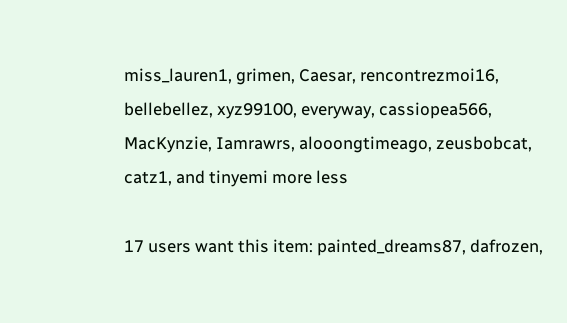miss_lauren1, grimen, Caesar, rencontrezmoi16, bellebellez, xyz99100, everyway, cassiopea566, MacKynzie, Iamrawrs, alooongtimeago, zeusbobcat, catz1, and tinyemi more less

17 users want this item: painted_dreams87, dafrozen,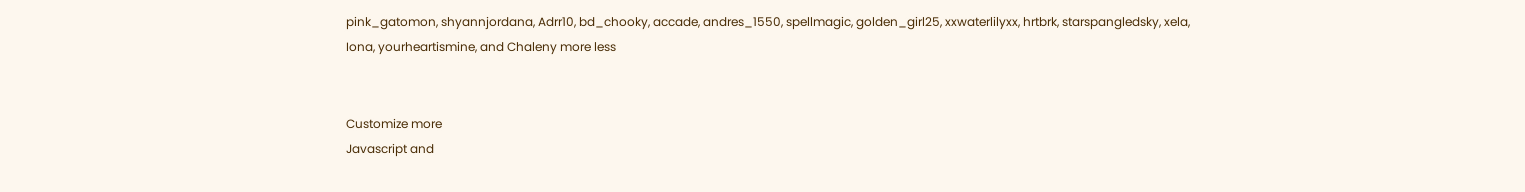pink_gatomon, shyannjordana, Adrr10, bd_chooky, accade, andres_1550, spellmagic, golden_girl25, xxwaterlilyxx, hrtbrk, starspangledsky, xela, Iona, yourheartismine, and Chaleny more less


Customize more
Javascript and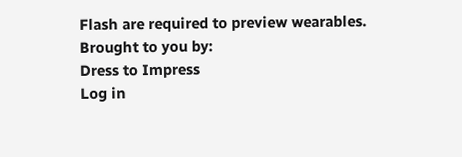Flash are required to preview wearables.
Brought to you by:
Dress to Impress
Log in